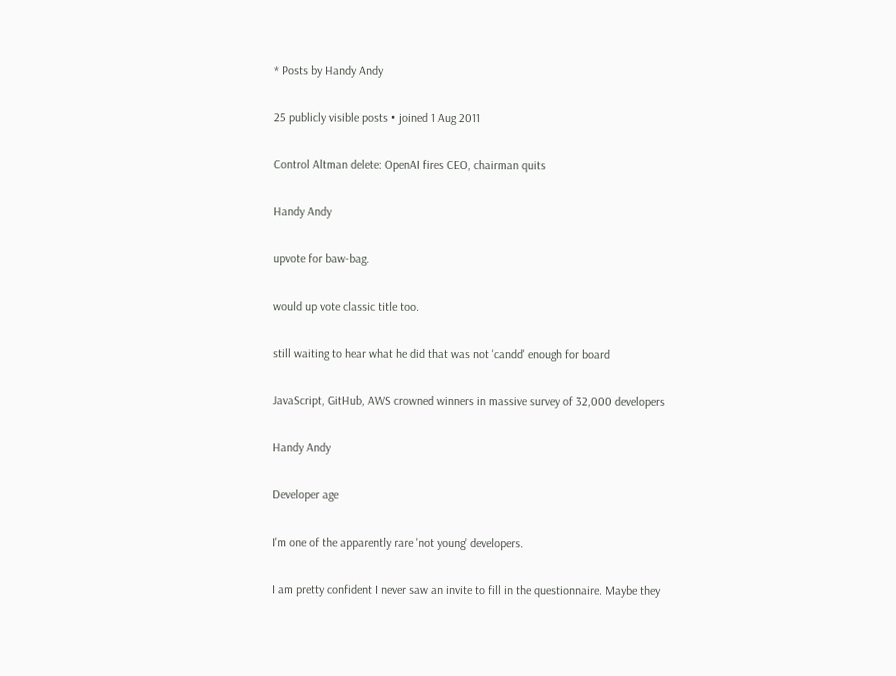* Posts by Handy Andy

25 publicly visible posts • joined 1 Aug 2011

Control Altman delete: OpenAI fires CEO, chairman quits

Handy Andy

upvote for baw-bag.

would up vote classic title too.

still waiting to hear what he did that was not 'candd' enough for board

JavaScript, GitHub, AWS crowned winners in massive survey of 32,000 developers

Handy Andy

Developer age

I'm one of the apparently rare 'not young' developers.

I am pretty confident I never saw an invite to fill in the questionnaire. Maybe they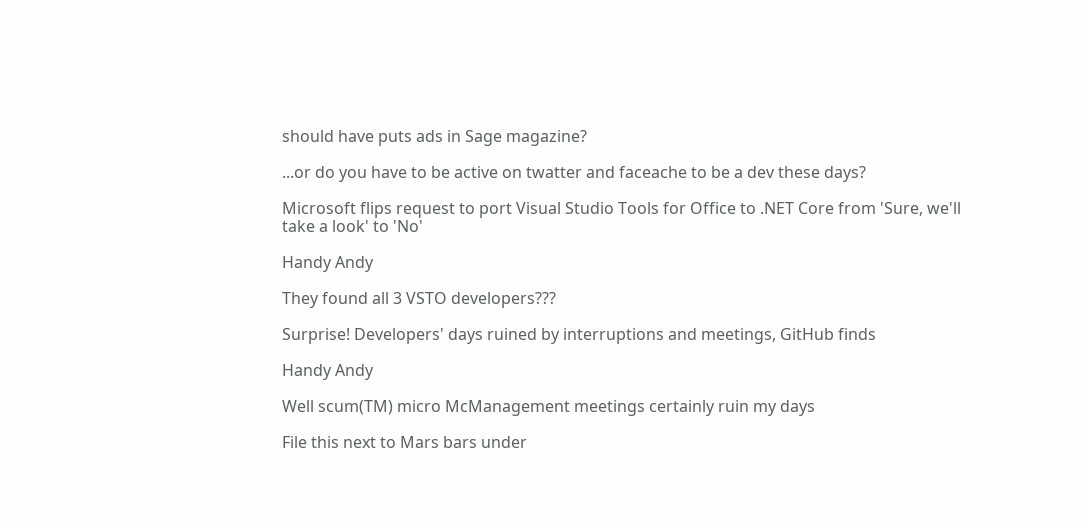should have puts ads in Sage magazine?

...or do you have to be active on twatter and faceache to be a dev these days?

Microsoft flips request to port Visual Studio Tools for Office to .NET Core from 'Sure, we'll take a look' to 'No'

Handy Andy

They found all 3 VSTO developers???

Surprise! Developers' days ruined by interruptions and meetings, GitHub finds

Handy Andy

Well scum(TM) micro McManagement meetings certainly ruin my days

File this next to Mars bars under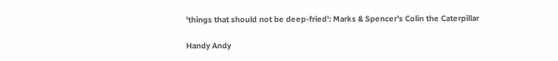'things that should not be deep-fried': Marks & Spencer's Colin the Caterpillar

Handy Andy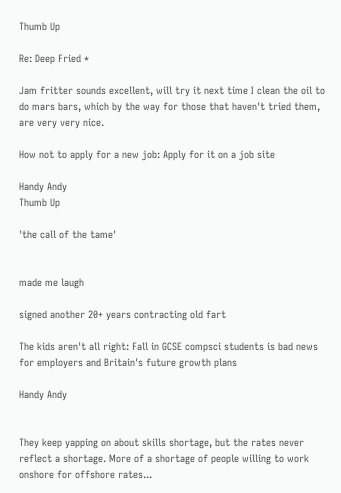Thumb Up

Re: Deep Fried *

Jam fritter sounds excellent, will try it next time I clean the oil to do mars bars, which by the way for those that haven't tried them, are very very nice.

How not to apply for a new job: Apply for it on a job site

Handy Andy
Thumb Up

'the call of the tame'


made me laugh

signed another 20+ years contracting old fart

The kids aren't all right: Fall in GCSE compsci students is bad news for employers and Britain's future growth plans

Handy Andy


They keep yapping on about skills shortage, but the rates never reflect a shortage. More of a shortage of people willing to work onshore for offshore rates...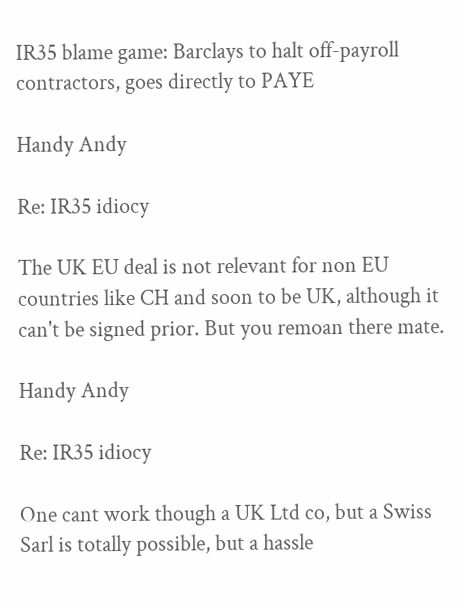IR35 blame game: Barclays to halt off-payroll contractors, goes directly to PAYE

Handy Andy

Re: IR35 idiocy

The UK EU deal is not relevant for non EU countries like CH and soon to be UK, although it can't be signed prior. But you remoan there mate.

Handy Andy

Re: IR35 idiocy

One cant work though a UK Ltd co, but a Swiss Sarl is totally possible, but a hassle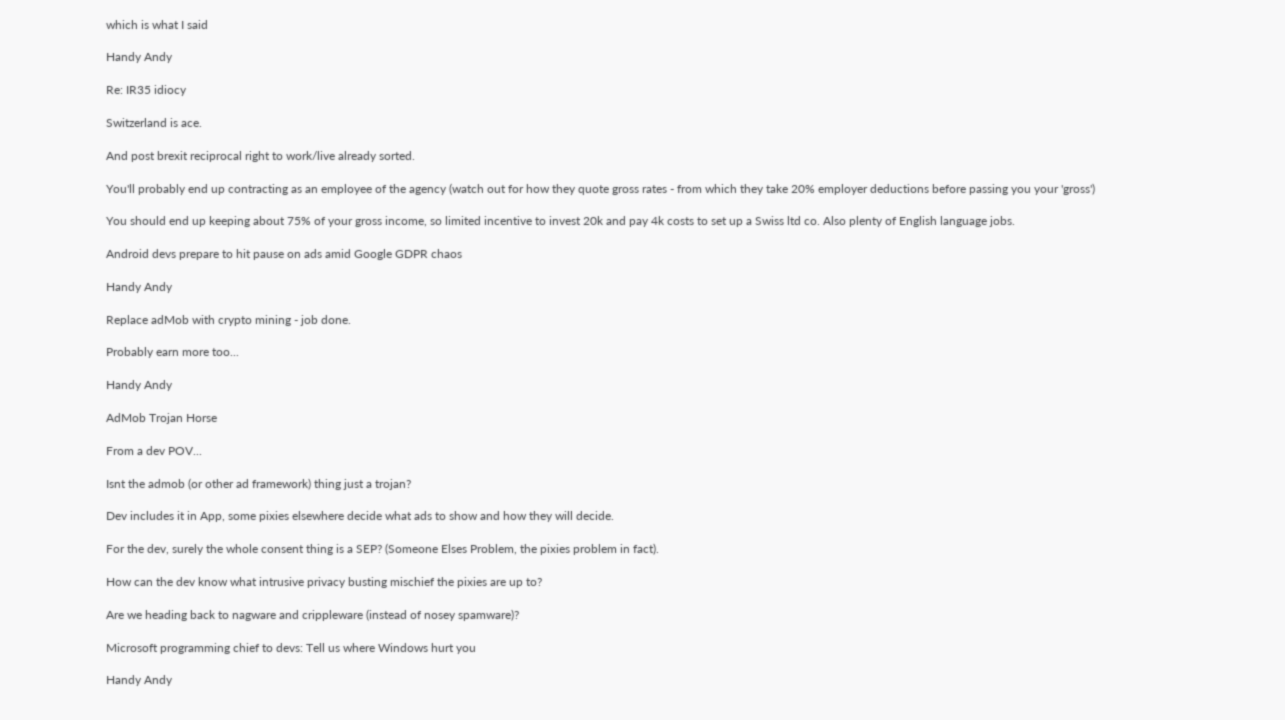which is what I said

Handy Andy

Re: IR35 idiocy

Switzerland is ace.

And post brexit reciprocal right to work/live already sorted.

You'll probably end up contracting as an employee of the agency (watch out for how they quote gross rates - from which they take 20% employer deductions before passing you your 'gross')

You should end up keeping about 75% of your gross income, so limited incentive to invest 20k and pay 4k costs to set up a Swiss ltd co. Also plenty of English language jobs.

Android devs prepare to hit pause on ads amid Google GDPR chaos

Handy Andy

Replace adMob with crypto mining - job done.

Probably earn more too...

Handy Andy

AdMob Trojan Horse

From a dev POV...

Isnt the admob (or other ad framework) thing just a trojan?

Dev includes it in App, some pixies elsewhere decide what ads to show and how they will decide.

For the dev, surely the whole consent thing is a SEP? (Someone Elses Problem, the pixies problem in fact).

How can the dev know what intrusive privacy busting mischief the pixies are up to?

Are we heading back to nagware and crippleware (instead of nosey spamware)?

Microsoft programming chief to devs: Tell us where Windows hurt you

Handy Andy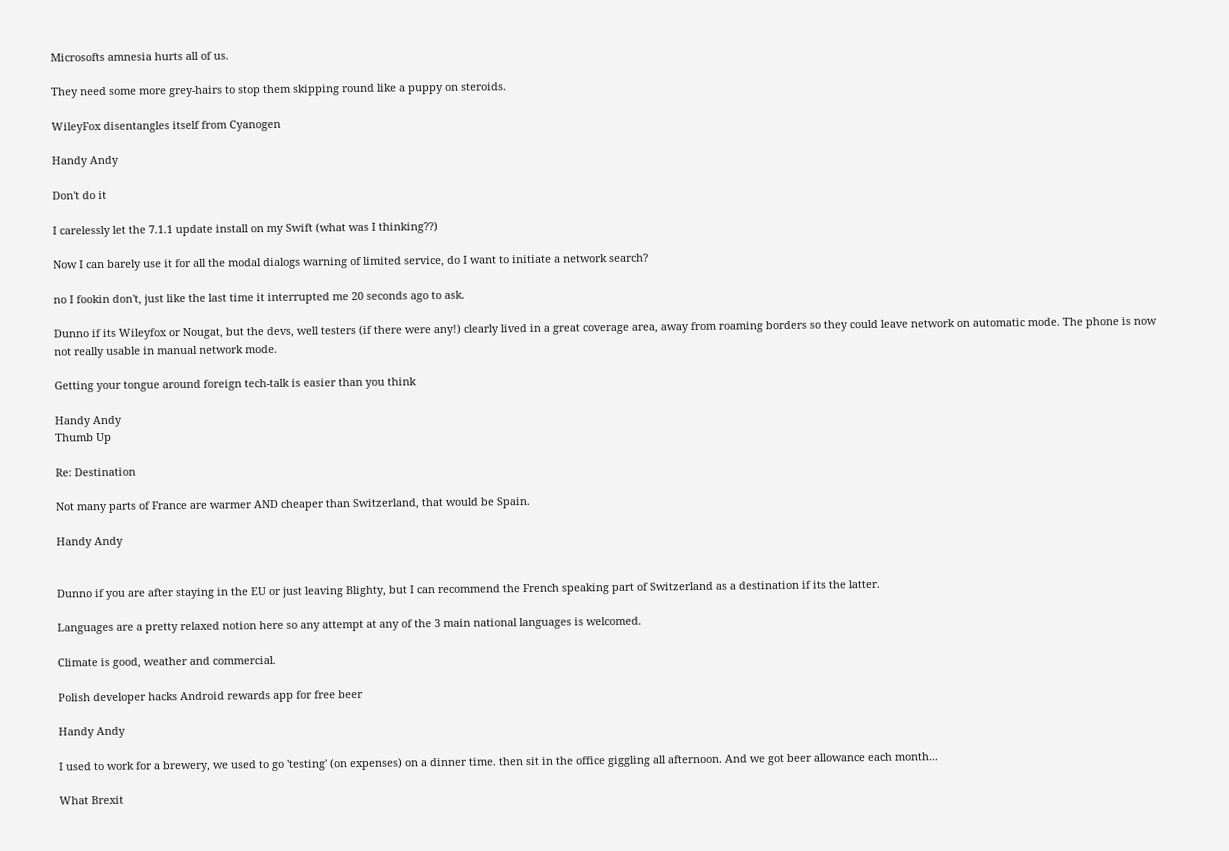Microsofts amnesia hurts all of us.

They need some more grey-hairs to stop them skipping round like a puppy on steroids.

WileyFox disentangles itself from Cyanogen

Handy Andy

Don't do it

I carelessly let the 7.1.1 update install on my Swift (what was I thinking??)

Now I can barely use it for all the modal dialogs warning of limited service, do I want to initiate a network search?

no I fookin don't, just like the last time it interrupted me 20 seconds ago to ask.

Dunno if its Wileyfox or Nougat, but the devs, well testers (if there were any!) clearly lived in a great coverage area, away from roaming borders so they could leave network on automatic mode. The phone is now not really usable in manual network mode.

Getting your tongue around foreign tech-talk is easier than you think

Handy Andy
Thumb Up

Re: Destination

Not many parts of France are warmer AND cheaper than Switzerland, that would be Spain.

Handy Andy


Dunno if you are after staying in the EU or just leaving Blighty, but I can recommend the French speaking part of Switzerland as a destination if its the latter.

Languages are a pretty relaxed notion here so any attempt at any of the 3 main national languages is welcomed.

Climate is good, weather and commercial.

Polish developer hacks Android rewards app for free beer

Handy Andy

I used to work for a brewery, we used to go 'testing' (on expenses) on a dinner time. then sit in the office giggling all afternoon. And we got beer allowance each month...

What Brexit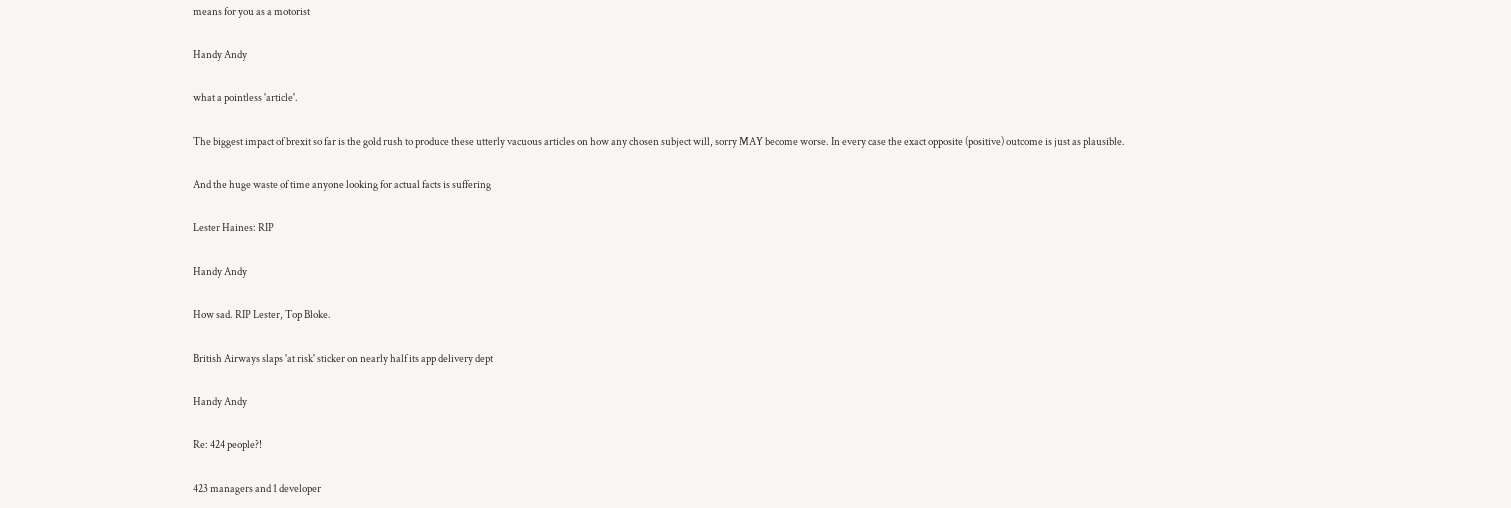means for you as a motorist

Handy Andy

what a pointless 'article'.

The biggest impact of brexit so far is the gold rush to produce these utterly vacuous articles on how any chosen subject will, sorry MAY become worse. In every case the exact opposite (positive) outcome is just as plausible.

And the huge waste of time anyone looking for actual facts is suffering

Lester Haines: RIP

Handy Andy

How sad. RIP Lester, Top Bloke.

British Airways slaps 'at risk' sticker on nearly half its app delivery dept

Handy Andy

Re: 424 people?!

423 managers and 1 developer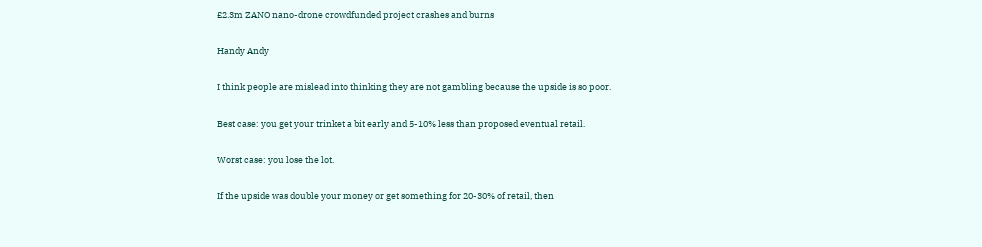£2.3m ZANO nano-drone crowdfunded project crashes and burns

Handy Andy

I think people are mislead into thinking they are not gambling because the upside is so poor.

Best case: you get your trinket a bit early and 5-10% less than proposed eventual retail.

Worst case: you lose the lot.

If the upside was double your money or get something for 20-30% of retail, then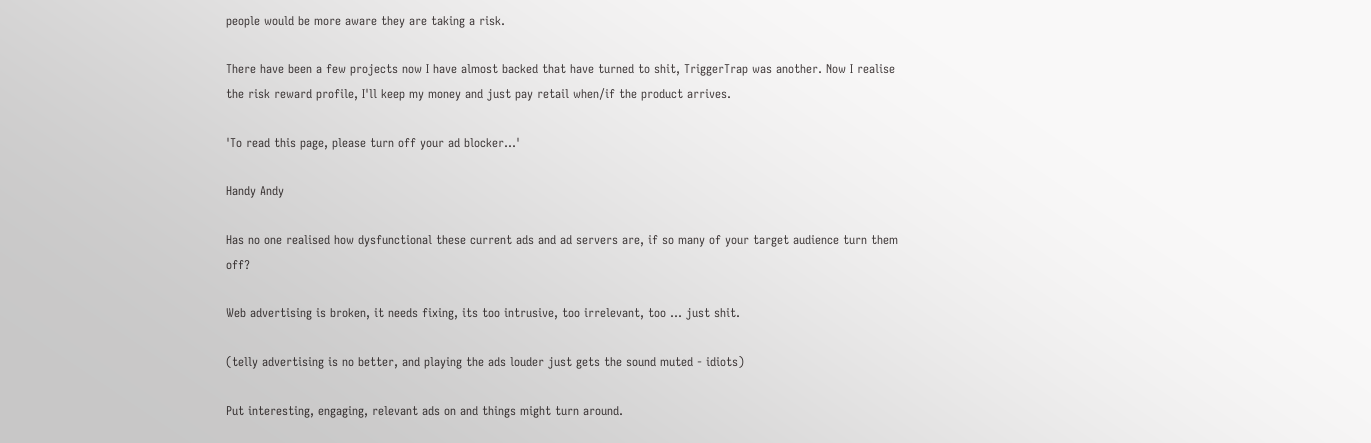people would be more aware they are taking a risk.

There have been a few projects now I have almost backed that have turned to shit, TriggerTrap was another. Now I realise the risk reward profile, I'll keep my money and just pay retail when/if the product arrives.

'To read this page, please turn off your ad blocker...'

Handy Andy

Has no one realised how dysfunctional these current ads and ad servers are, if so many of your target audience turn them off?

Web advertising is broken, it needs fixing, its too intrusive, too irrelevant, too ... just shit.

(telly advertising is no better, and playing the ads louder just gets the sound muted - idiots)

Put interesting, engaging, relevant ads on and things might turn around.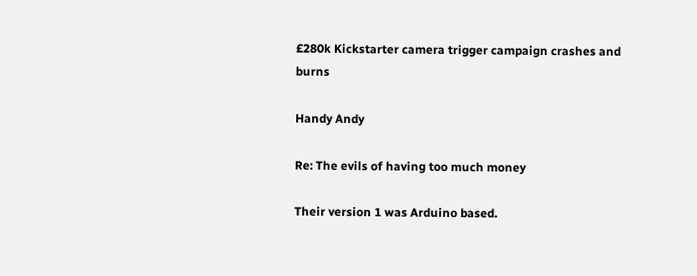£280k Kickstarter camera trigger campaign crashes and burns

Handy Andy

Re: The evils of having too much money

Their version 1 was Arduino based.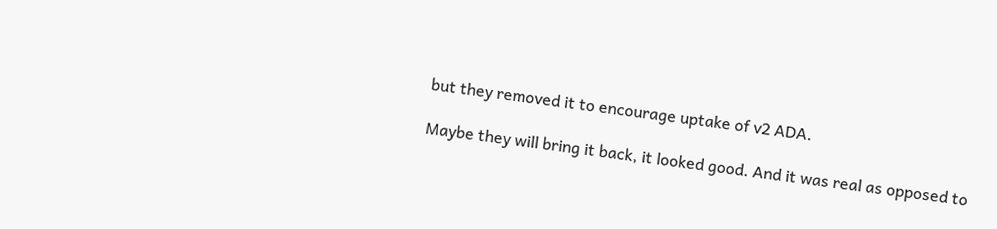but they removed it to encourage uptake of v2 ADA.

Maybe they will bring it back, it looked good. And it was real as opposed to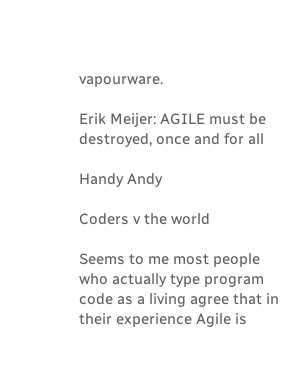vapourware.

Erik Meijer: AGILE must be destroyed, once and for all

Handy Andy

Coders v the world

Seems to me most people who actually type program code as a living agree that in their experience Agile is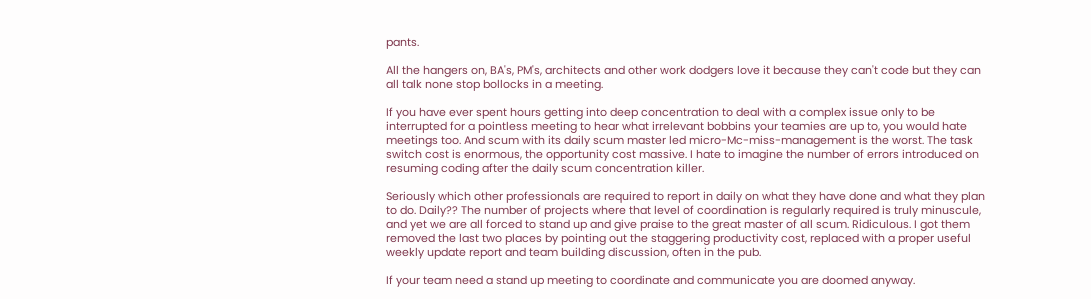pants.

All the hangers on, BA's, PM's, architects and other work dodgers love it because they can't code but they can all talk none stop bollocks in a meeting.

If you have ever spent hours getting into deep concentration to deal with a complex issue only to be interrupted for a pointless meeting to hear what irrelevant bobbins your teamies are up to, you would hate meetings too. And scum with its daily scum master led micro-Mc-miss-management is the worst. The task switch cost is enormous, the opportunity cost massive. I hate to imagine the number of errors introduced on resuming coding after the daily scum concentration killer.

Seriously which other professionals are required to report in daily on what they have done and what they plan to do. Daily?? The number of projects where that level of coordination is regularly required is truly minuscule, and yet we are all forced to stand up and give praise to the great master of all scum. Ridiculous. I got them removed the last two places by pointing out the staggering productivity cost, replaced with a proper useful weekly update report and team building discussion, often in the pub.

If your team need a stand up meeting to coordinate and communicate you are doomed anyway.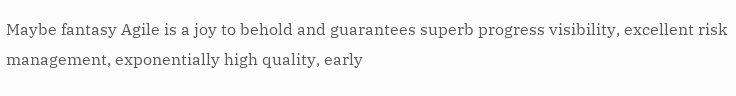Maybe fantasy Agile is a joy to behold and guarantees superb progress visibility, excellent risk management, exponentially high quality, early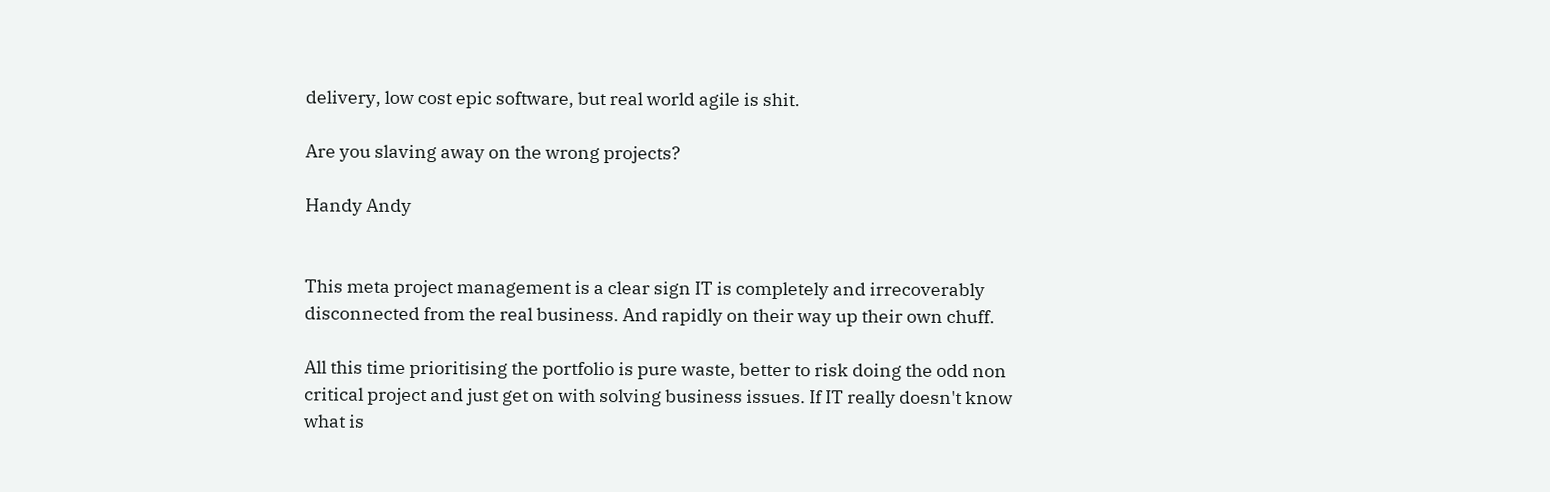delivery, low cost epic software, but real world agile is shit.

Are you slaving away on the wrong projects?

Handy Andy


This meta project management is a clear sign IT is completely and irrecoverably disconnected from the real business. And rapidly on their way up their own chuff.

All this time prioritising the portfolio is pure waste, better to risk doing the odd non critical project and just get on with solving business issues. If IT really doesn't know what is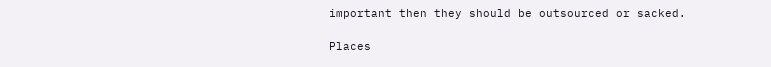important then they should be outsourced or sacked.

Places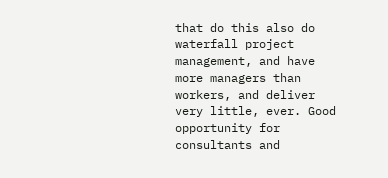that do this also do waterfall project management, and have more managers than workers, and deliver very little, ever. Good opportunity for consultants and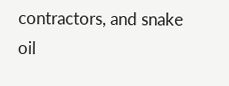contractors, and snake oil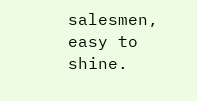salesmen, easy to shine.